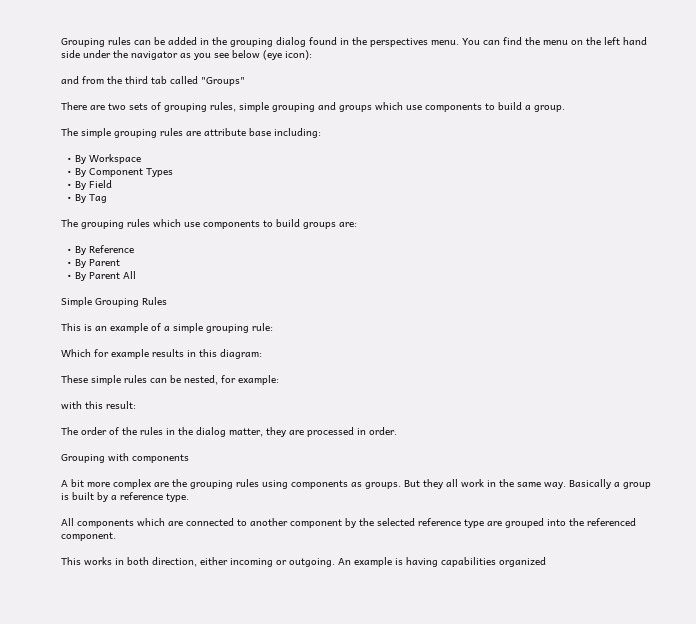Grouping rules can be added in the grouping dialog found in the perspectives menu. You can find the menu on the left hand side under the navigator as you see below (eye icon):

and from the third tab called "Groups"

There are two sets of grouping rules, simple grouping and groups which use components to build a group.

The simple grouping rules are attribute base including:

  • By Workspace
  • By Component Types
  • By Field
  • By Tag

The grouping rules which use components to build groups are:

  • By Reference
  • By Parent
  • By Parent All

Simple Grouping Rules

This is an example of a simple grouping rule:

Which for example results in this diagram:

These simple rules can be nested, for example:

with this result:

The order of the rules in the dialog matter, they are processed in order.

Grouping with components

A bit more complex are the grouping rules using components as groups. But they all work in the same way. Basically a group is built by a reference type.

All components which are connected to another component by the selected reference type are grouped into the referenced component.

This works in both direction, either incoming or outgoing. An example is having capabilities organized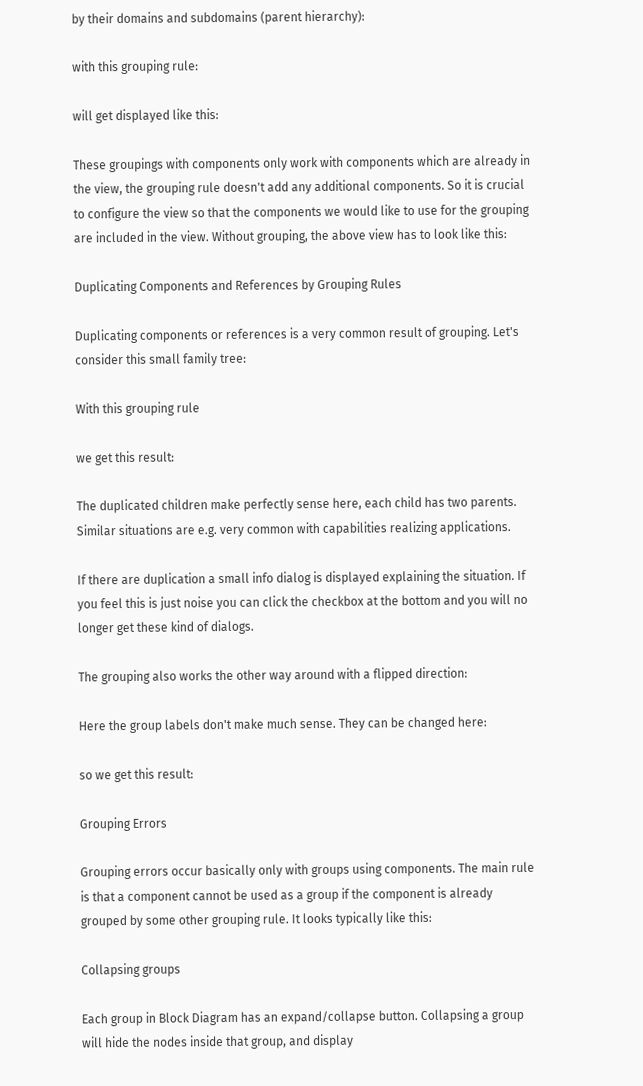by their domains and subdomains (parent hierarchy):

with this grouping rule:

will get displayed like this:

These groupings with components only work with components which are already in the view, the grouping rule doesn't add any additional components. So it is crucial to configure the view so that the components we would like to use for the grouping are included in the view. Without grouping, the above view has to look like this:

Duplicating Components and References by Grouping Rules

Duplicating components or references is a very common result of grouping. Let's consider this small family tree:

With this grouping rule

we get this result:

The duplicated children make perfectly sense here, each child has two parents. Similar situations are e.g. very common with capabilities realizing applications.

If there are duplication a small info dialog is displayed explaining the situation. If you feel this is just noise you can click the checkbox at the bottom and you will no longer get these kind of dialogs.

The grouping also works the other way around with a flipped direction:

Here the group labels don't make much sense. They can be changed here:

so we get this result:

Grouping Errors

Grouping errors occur basically only with groups using components. The main rule is that a component cannot be used as a group if the component is already grouped by some other grouping rule. It looks typically like this:

Collapsing groups

Each group in Block Diagram has an expand/collapse button. Collapsing a group will hide the nodes inside that group, and display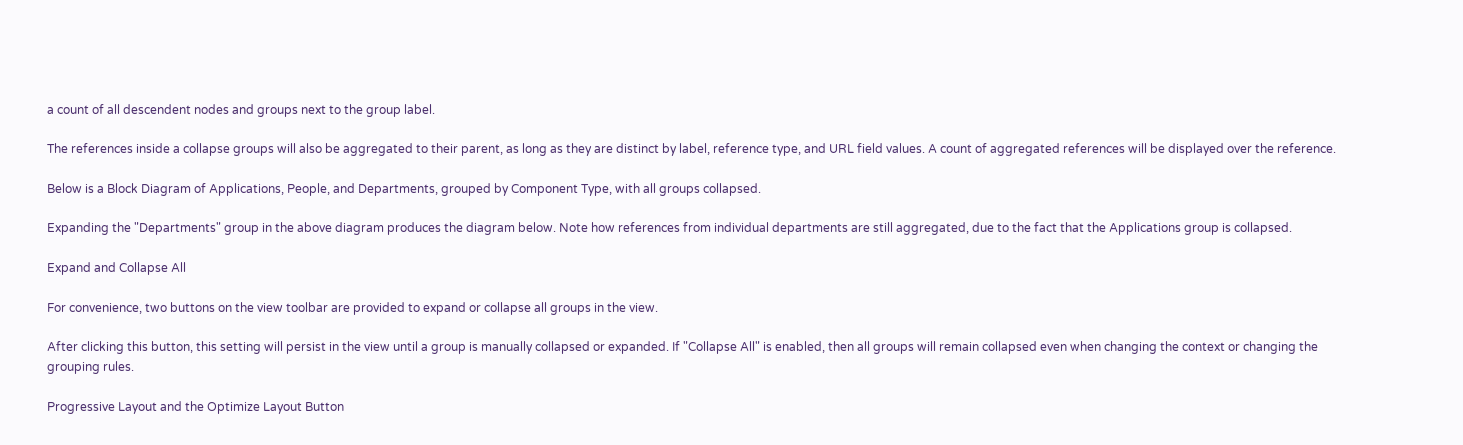a count of all descendent nodes and groups next to the group label.

The references inside a collapse groups will also be aggregated to their parent, as long as they are distinct by label, reference type, and URL field values. A count of aggregated references will be displayed over the reference.

Below is a Block Diagram of Applications, People, and Departments, grouped by Component Type, with all groups collapsed.

Expanding the "Departments" group in the above diagram produces the diagram below. Note how references from individual departments are still aggregated, due to the fact that the Applications group is collapsed.

Expand and Collapse All

For convenience, two buttons on the view toolbar are provided to expand or collapse all groups in the view.

After clicking this button, this setting will persist in the view until a group is manually collapsed or expanded. If "Collapse All" is enabled, then all groups will remain collapsed even when changing the context or changing the grouping rules.

Progressive Layout and the Optimize Layout Button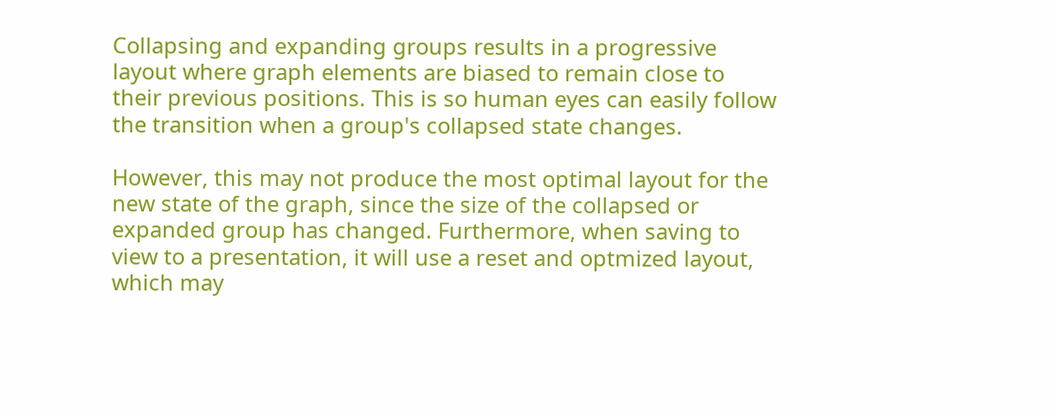Collapsing and expanding groups results in a progressive layout where graph elements are biased to remain close to their previous positions. This is so human eyes can easily follow the transition when a group's collapsed state changes.

However, this may not produce the most optimal layout for the new state of the graph, since the size of the collapsed or expanded group has changed. Furthermore, when saving to view to a presentation, it will use a reset and optmized layout, which may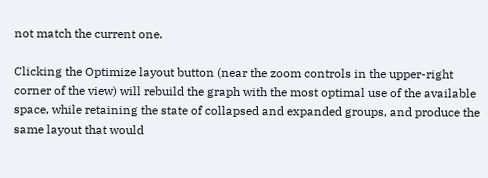not match the current one.

Clicking the Optimize layout button (near the zoom controls in the upper-right corner of the view) will rebuild the graph with the most optimal use of the available space, while retaining the state of collapsed and expanded groups, and produce the same layout that would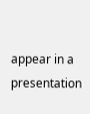appear in a presentation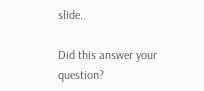slide.

Did this answer your question?